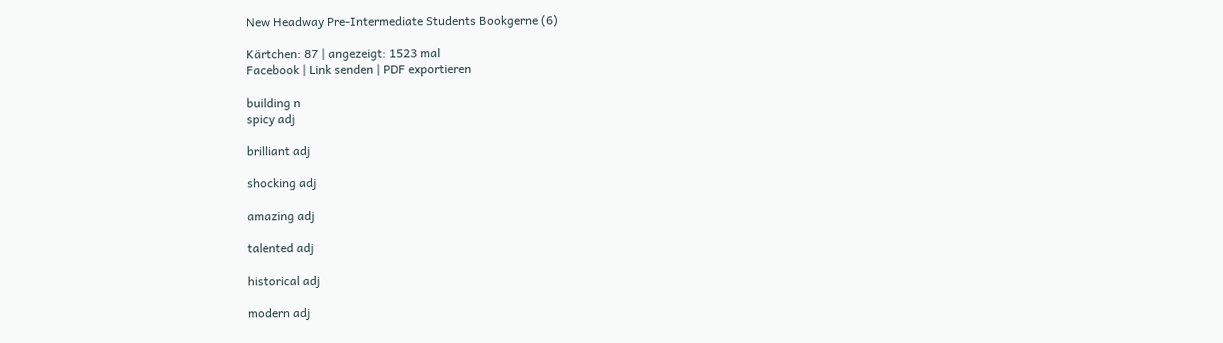New Headway Pre-Intermediate Students Bookgerne (6)

Kärtchen: 87 | angezeigt: 1523 mal
Facebook | Link senden | PDF exportieren

building n
spicy adj

brilliant adj

shocking adj

amazing adj

talented adj

historical adj

modern adj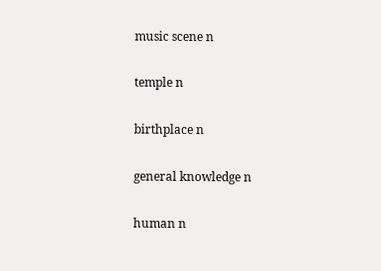music scene n

temple n

birthplace n

general knowledge n

human n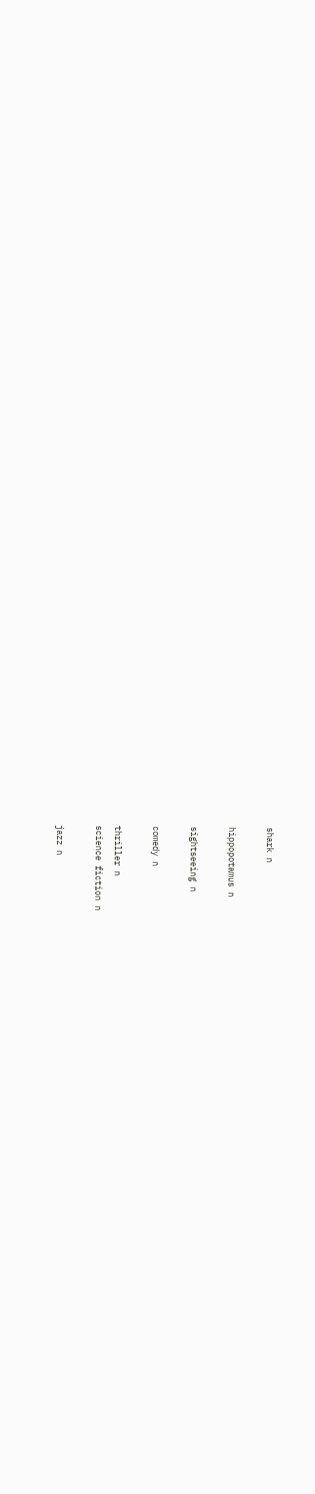shark n

hippopotamus n

sightseeing n

comedy n

thriller n
science fiction n

jazz n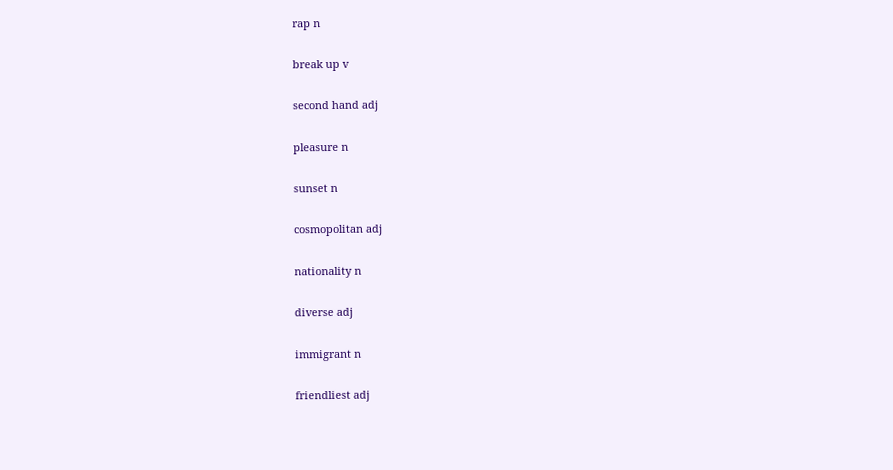rap n

break up v

second hand adj

pleasure n

sunset n

cosmopolitan adj

nationality n

diverse adj

immigrant n

friendliest adj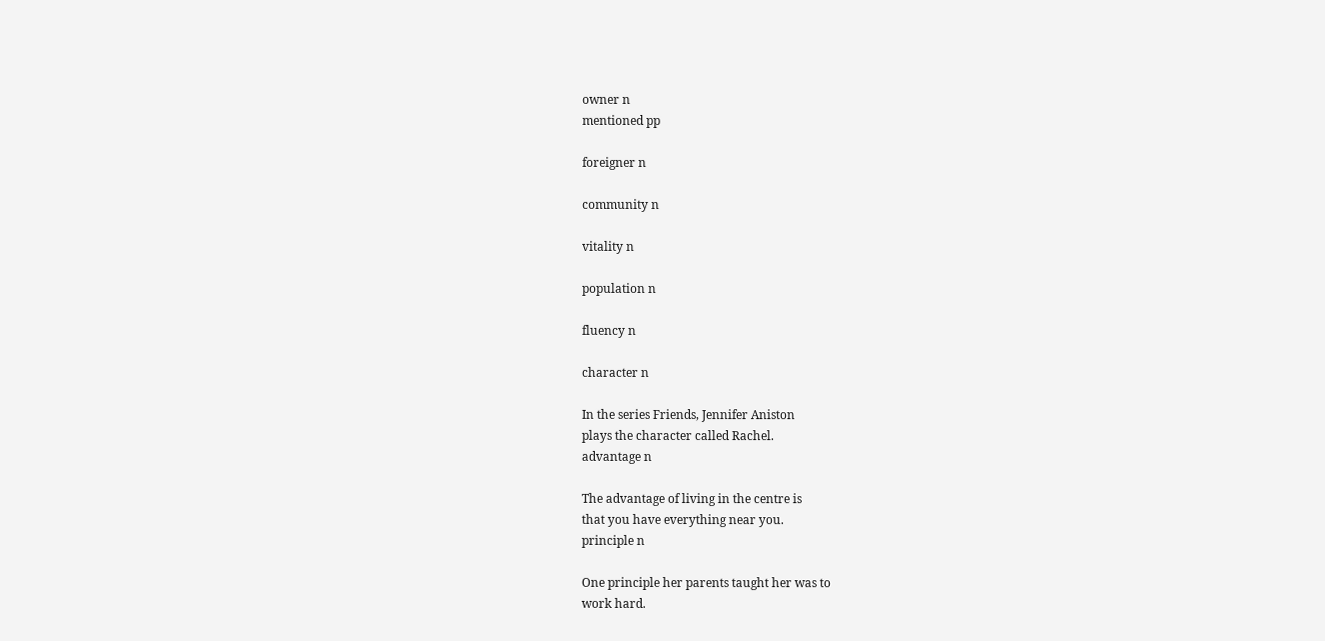owner n
mentioned pp

foreigner n

community n

vitality n

population n

fluency n

character n

In the series Friends, Jennifer Aniston
plays the character called Rachel.
advantage n

The advantage of living in the centre is
that you have everything near you.
principle n

One principle her parents taught her was to
work hard.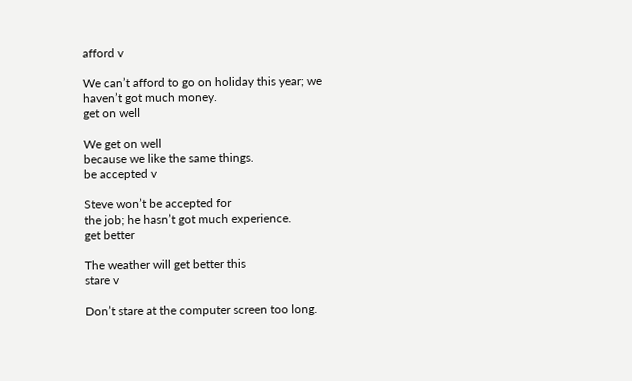afford v

We can’t afford to go on holiday this year; we
haven’t got much money.
get on well

We get on well
because we like the same things.
be accepted v

Steve won’t be accepted for
the job; he hasn’t got much experience.
get better

The weather will get better this
stare v

Don’t stare at the computer screen too long.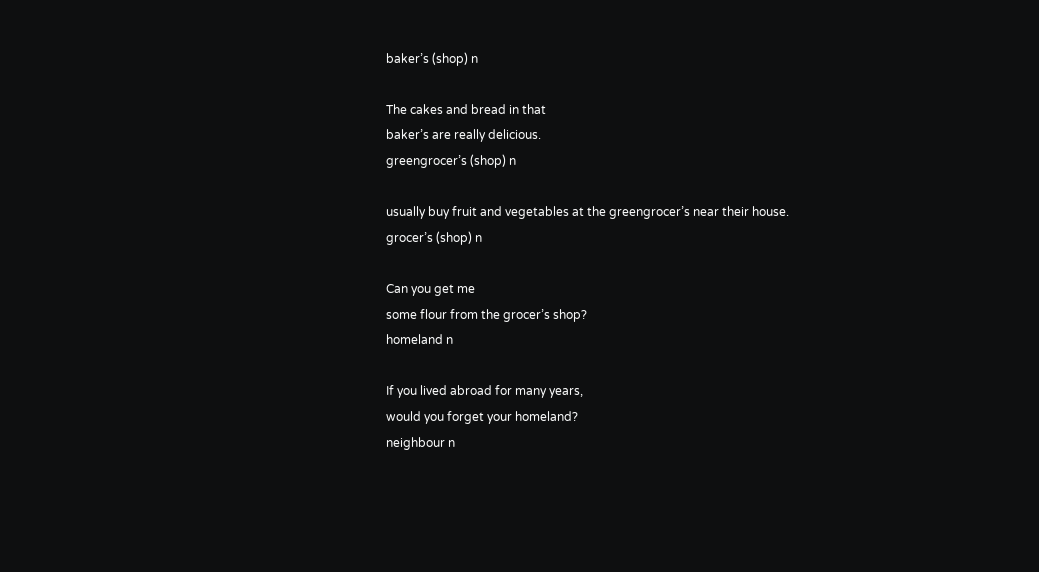baker’s (shop) n

The cakes and bread in that
baker’s are really delicious.
greengrocer’s (shop) n

usually buy fruit and vegetables at the greengrocer’s near their house.
grocer’s (shop) n

Can you get me
some flour from the grocer’s shop?
homeland n

If you lived abroad for many years,
would you forget your homeland?
neighbour n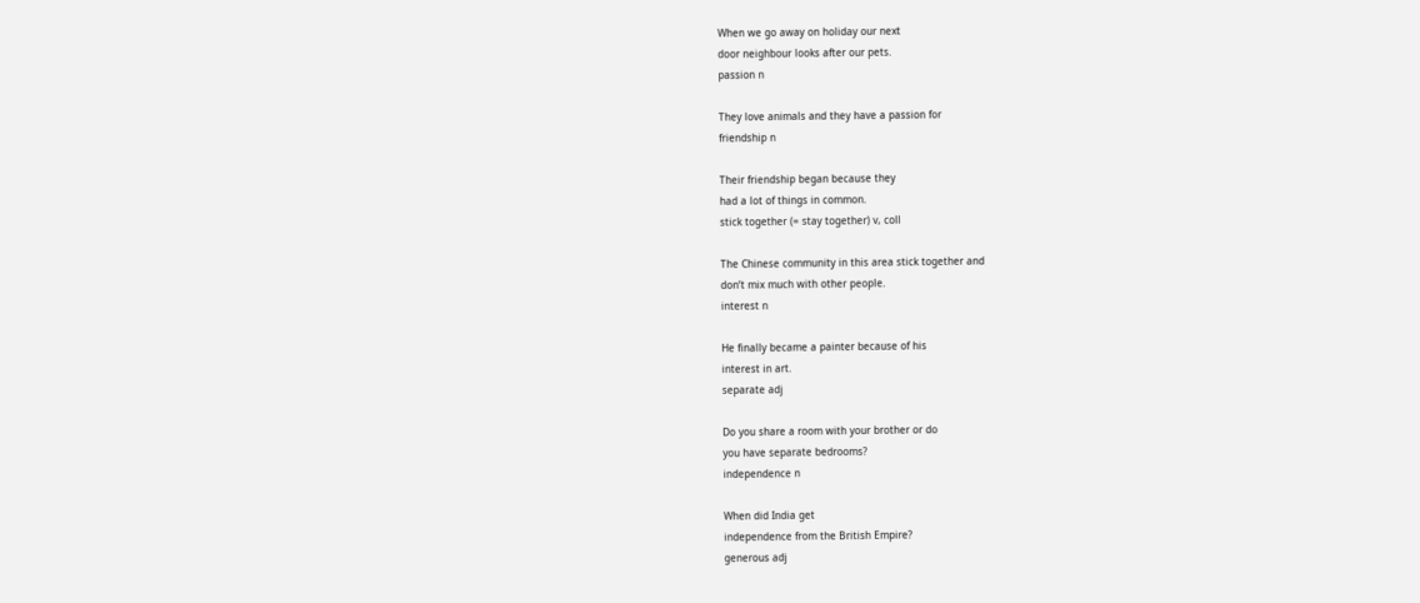When we go away on holiday our next
door neighbour looks after our pets.
passion n

They love animals and they have a passion for
friendship n

Their friendship began because they
had a lot of things in common.
stick together (= stay together) v, coll

The Chinese community in this area stick together and
don’t mix much with other people.
interest n

He finally became a painter because of his
interest in art.
separate adj

Do you share a room with your brother or do
you have separate bedrooms?
independence n

When did India get
independence from the British Empire?
generous adj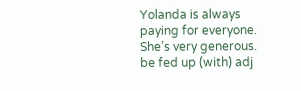Yolanda is always paying for everyone.
She’s very generous.
be fed up (with) adj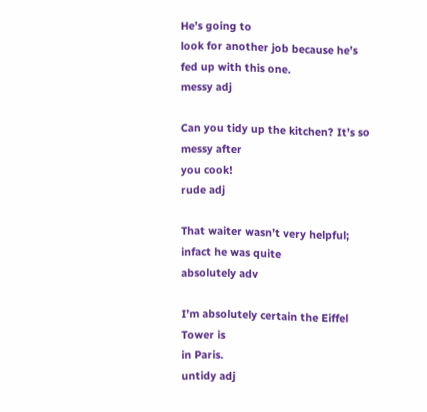He’s going to
look for another job because he’s fed up with this one.
messy adj

Can you tidy up the kitchen? It’s so messy after
you cook!
rude adj

That waiter wasn’t very helpful; infact he was quite
absolutely adv

I’m absolutely certain the Eiffel Tower is
in Paris.
untidy adj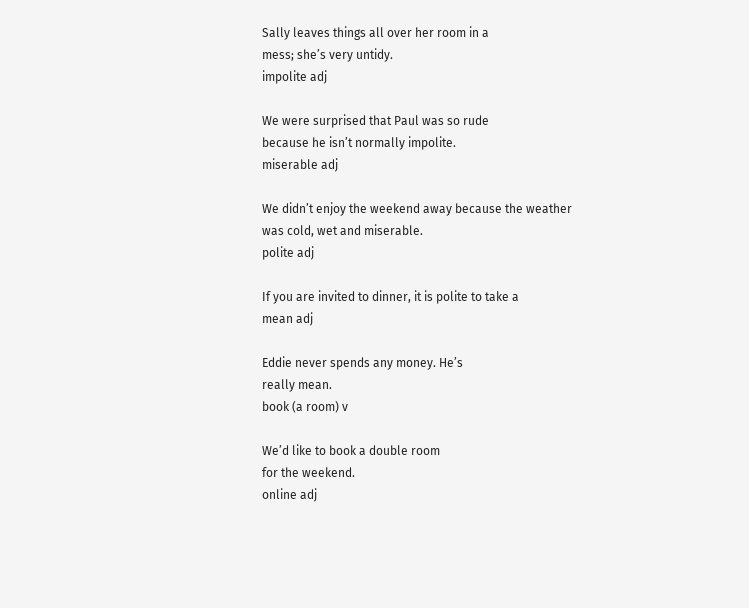Sally leaves things all over her room in a
mess; she’s very untidy.
impolite adj

We were surprised that Paul was so rude
because he isn’t normally impolite.
miserable adj

We didn’t enjoy the weekend away because the weather was cold, wet and miserable.
polite adj

If you are invited to dinner, it is polite to take a
mean adj

Eddie never spends any money. He’s
really mean.
book (a room) v

We’d like to book a double room
for the weekend.
online adj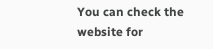You can check the website for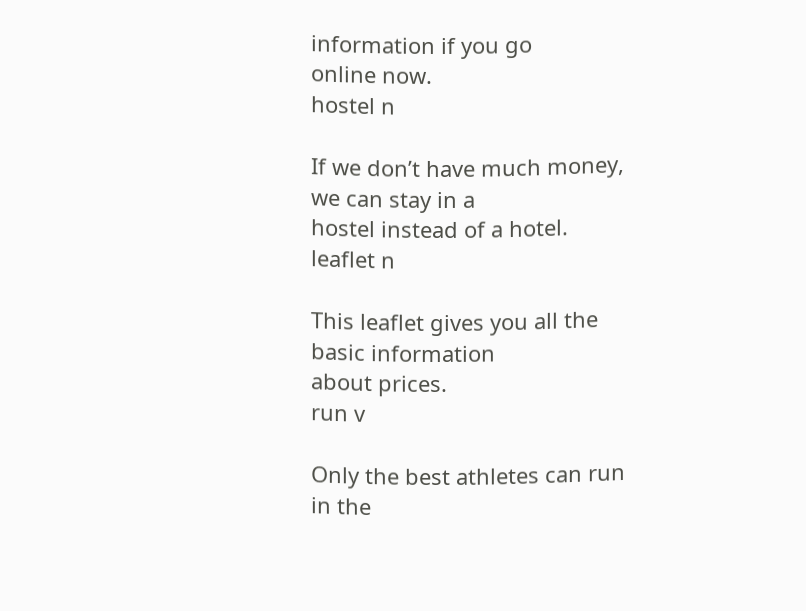information if you go
online now.
hostel n

If we don’t have much money, we can stay in a
hostel instead of a hotel.
leaflet n

This leaflet gives you all the basic information
about prices.
run v

Only the best athletes can run in the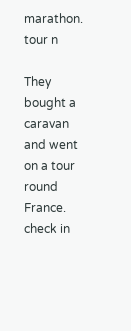marathon.
tour n

They bought a caravan and went on a tour
round France.
check in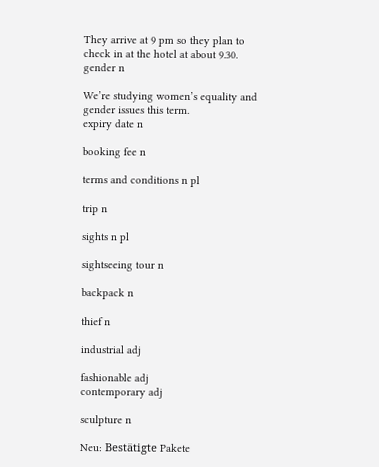They arrive at 9 pm so they plan to
check in at the hotel at about 9.30.
gender n

We’re studying women’s equality and
gender issues this term.
expiry date n

booking fee n

terms and conditions n pl

trip n

sights n pl

sightseeing tour n

backpack n

thief n

industrial adj

fashionable adj
contemporary adj

sculpture n

Neu: Bestätigte Pakete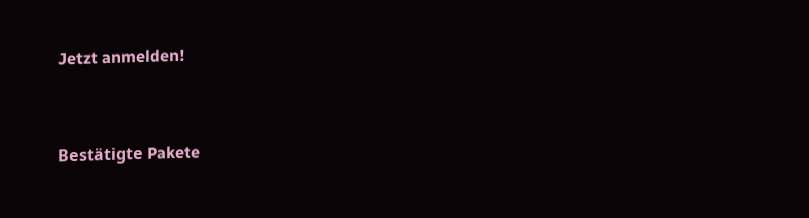Jetzt anmelden!


Bestätigte Pakete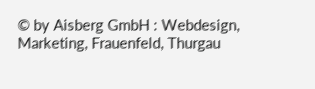© by Aisberg GmbH : Webdesign, Marketing, Frauenfeld, Thurgau